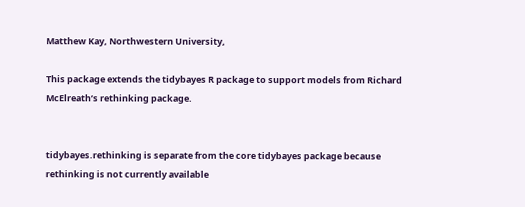Matthew Kay, Northwestern University,

This package extends the tidybayes R package to support models from Richard McElreath’s rethinking package.


tidybayes.rethinking is separate from the core tidybayes package because rethinking is not currently available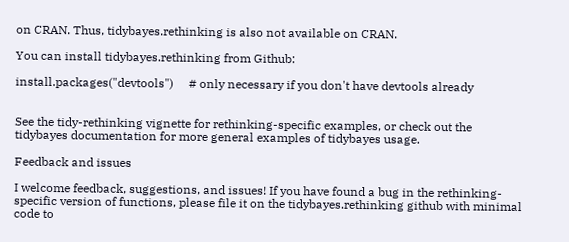on CRAN. Thus, tidybayes.rethinking is also not available on CRAN.

You can install tidybayes.rethinking from Github:

install.packages("devtools")     # only necessary if you don't have devtools already


See the tidy-rethinking vignette for rethinking-specific examples, or check out the tidybayes documentation for more general examples of tidybayes usage.

Feedback and issues

I welcome feedback, suggestions, and issues! If you have found a bug in the rethinking-specific version of functions, please file it on the tidybayes.rethinking github with minimal code to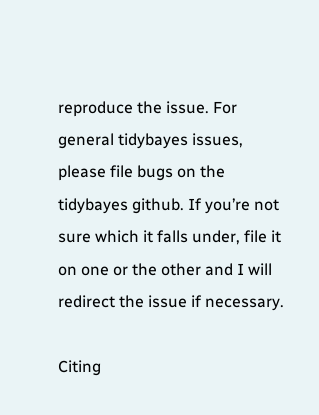reproduce the issue. For general tidybayes issues, please file bugs on the tidybayes github. If you’re not sure which it falls under, file it on one or the other and I will redirect the issue if necessary.

Citing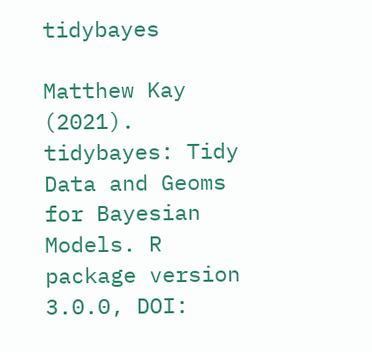tidybayes

Matthew Kay (2021). tidybayes: Tidy Data and Geoms for Bayesian Models. R package version 3.0.0, DOI: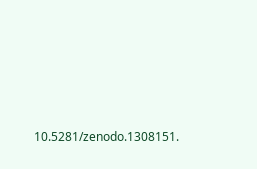10.5281/zenodo.1308151.